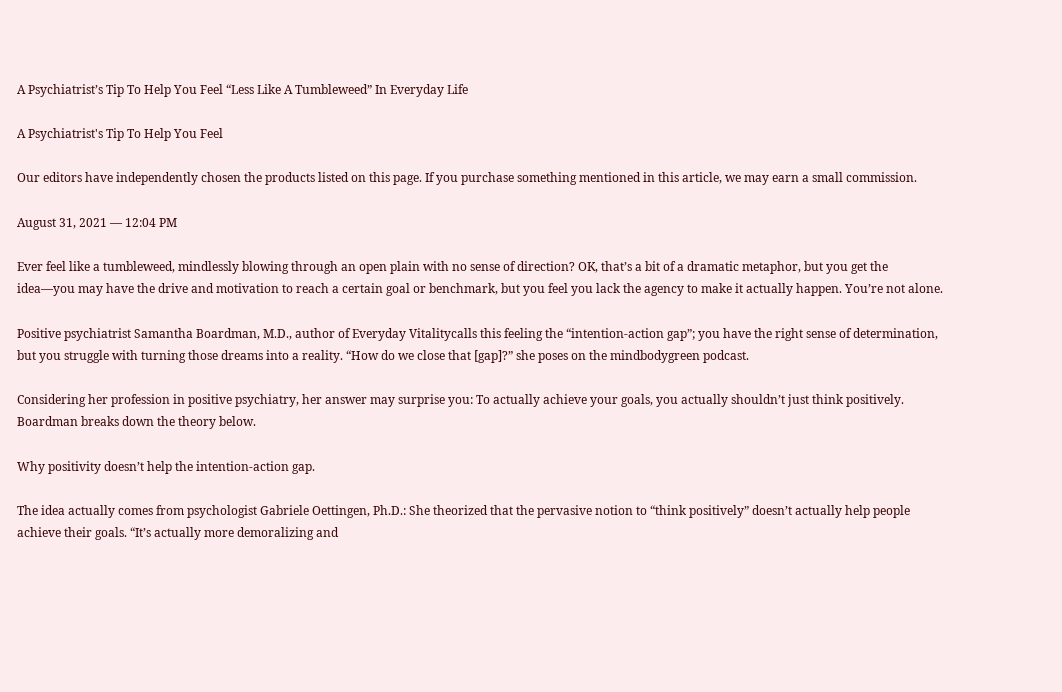A Psychiatrist’s Tip To Help You Feel “Less Like A Tumbleweed” In Everyday Life

A Psychiatrist's Tip To Help You Feel

Our editors have independently chosen the products listed on this page. If you purchase something mentioned in this article, we may earn a small commission.

August 31, 2021 — 12:04 PM

Ever feel like a tumbleweed, mindlessly blowing through an open plain with no sense of direction? OK, that’s a bit of a dramatic metaphor, but you get the idea—you may have the drive and motivation to reach a certain goal or benchmark, but you feel you lack the agency to make it actually happen. You’re not alone.

Positive psychiatrist Samantha Boardman, M.D., author of Everyday Vitalitycalls this feeling the “intention-action gap”; you have the right sense of determination, but you struggle with turning those dreams into a reality. “How do we close that [gap]?” she poses on the mindbodygreen podcast.

Considering her profession in positive psychiatry, her answer may surprise you: To actually achieve your goals, you actually shouldn’t just think positively. Boardman breaks down the theory below.

Why positivity doesn’t help the intention-action gap.

The idea actually comes from psychologist Gabriele Oettingen, Ph.D.: She theorized that the pervasive notion to “think positively” doesn’t actually help people achieve their goals. “It’s actually more demoralizing and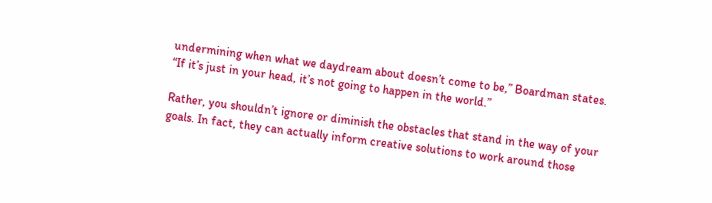undermining when what we daydream about doesn’t come to be,” Boardman states. “If it’s just in your head, it’s not going to happen in the world.”

Rather, you shouldn’t ignore or diminish the obstacles that stand in the way of your goals. In fact, they can actually inform creative solutions to work around those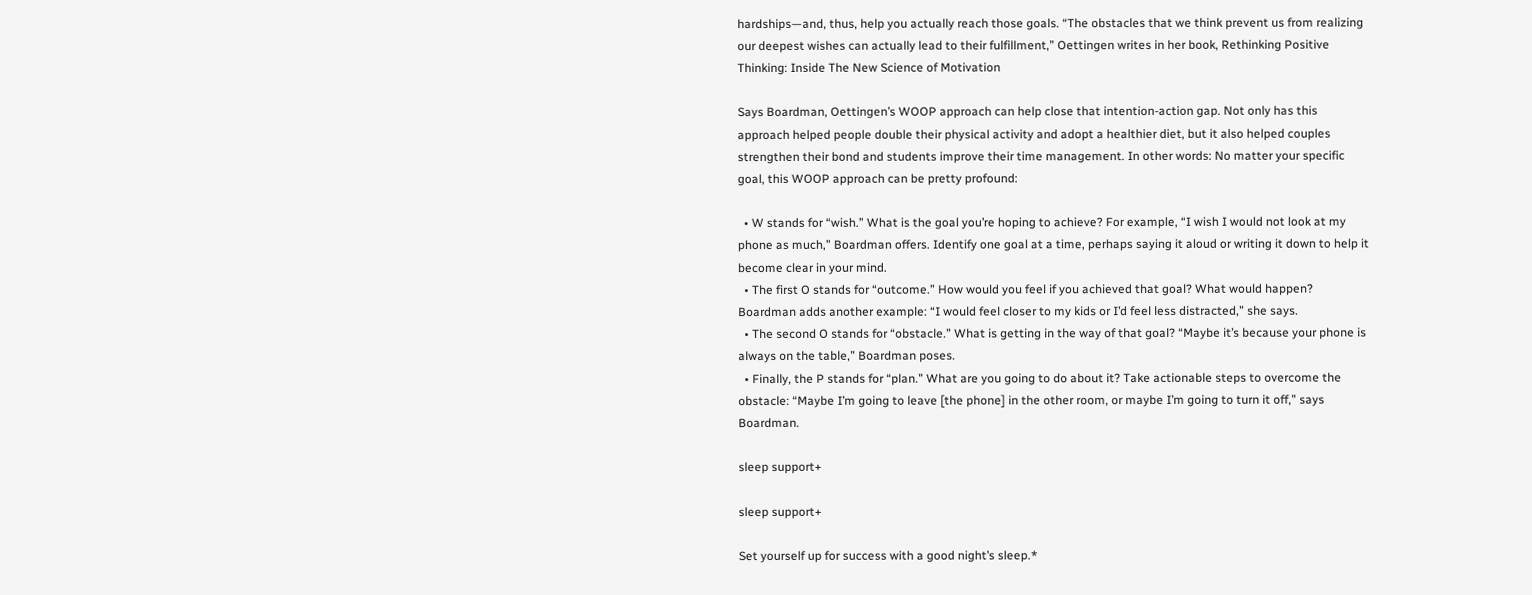hardships—and, thus, help you actually reach those goals. “The obstacles that we think prevent us from realizing our deepest wishes can actually lead to their fulfillment,” Oettingen writes in her book, Rethinking Positive Thinking: Inside The New Science of Motivation

Says Boardman, Oettingen’s WOOP approach can help close that intention-action gap. Not only has this approach helped people double their physical activity and adopt a healthier diet, but it also helped couples strengthen their bond and students improve their time management. In other words: No matter your specific goal, this WOOP approach can be pretty profound:

  • W stands for “wish.” What is the goal you’re hoping to achieve? For example, “I wish I would not look at my phone as much,” Boardman offers. Identify one goal at a time, perhaps saying it aloud or writing it down to help it become clear in your mind.
  • The first O stands for “outcome.” How would you feel if you achieved that goal? What would happen? Boardman adds another example: “I would feel closer to my kids or I’d feel less distracted,” she says.
  • The second O stands for “obstacle.” What is getting in the way of that goal? “Maybe it’s because your phone is always on the table,” Boardman poses.
  • Finally, the P stands for “plan.” What are you going to do about it? Take actionable steps to overcome the obstacle: “Maybe I’m going to leave [the phone] in the other room, or maybe I’m going to turn it off,” says Boardman.

sleep support+

sleep support+

Set yourself up for success with a good night’s sleep.*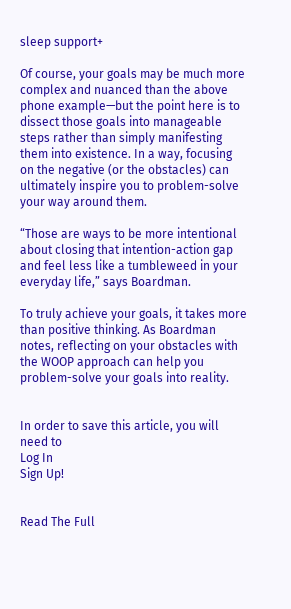sleep support+

Of course, your goals may be much more complex and nuanced than the above phone example—but the point here is to dissect those goals into manageable steps rather than simply manifesting them into existence. In a way, focusing on the negative (or the obstacles) can ultimately inspire you to problem-solve your way around them.

“Those are ways to be more intentional about closing that intention-action gap and feel less like a tumbleweed in your everyday life,” says Boardman.

To truly achieve your goals, it takes more than positive thinking. As Boardman notes, reflecting on your obstacles with the WOOP approach can help you problem-solve your goals into reality.


In order to save this article, you will need to
Log In
Sign Up!


Read The Full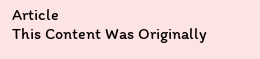Article
This Content Was Originally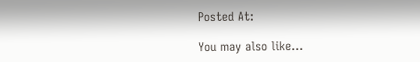Posted At:

You may also like...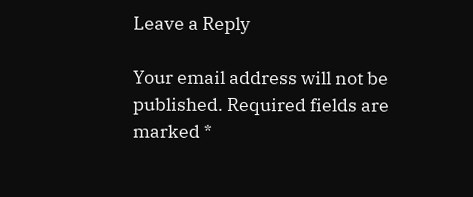Leave a Reply

Your email address will not be published. Required fields are marked *